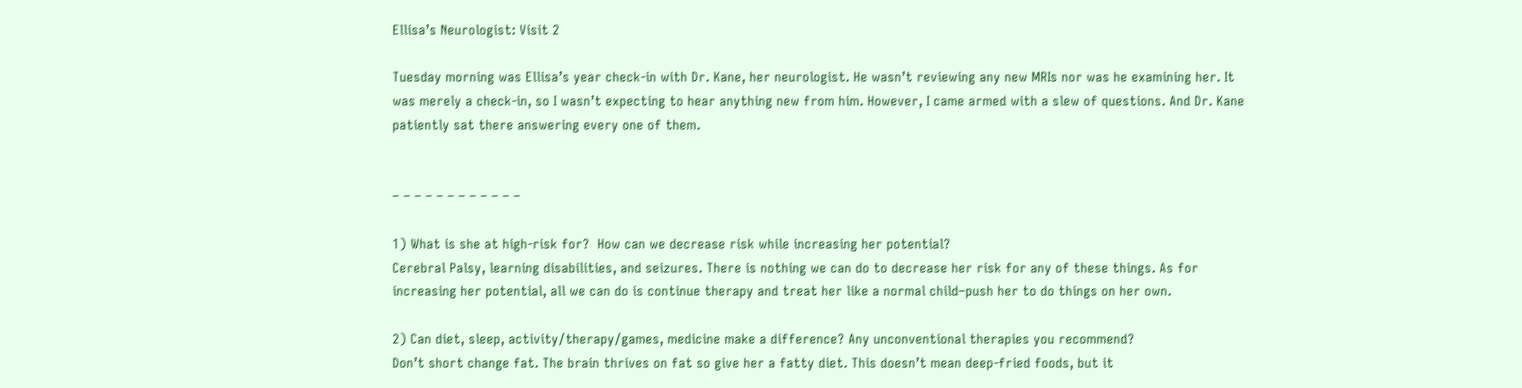Ellisa’s Neurologist: Visit 2

Tuesday morning was Ellisa’s year check-in with Dr. Kane, her neurologist. He wasn’t reviewing any new MRIs nor was he examining her. It was merely a check-in, so I wasn’t expecting to hear anything new from him. However, I came armed with a slew of questions. And Dr. Kane patiently sat there answering every one of them.


– – – – – – – – – – – –

1) What is she at high-risk for?  How can we decrease risk while increasing her potential?
Cerebral Palsy, learning disabilities, and seizures. There is nothing we can do to decrease her risk for any of these things. As for increasing her potential, all we can do is continue therapy and treat her like a normal child–push her to do things on her own.

2) Can diet, sleep, activity/therapy/games, medicine make a difference? Any unconventional therapies you recommend?
Don’t short change fat. The brain thrives on fat so give her a fatty diet. This doesn’t mean deep-fried foods, but it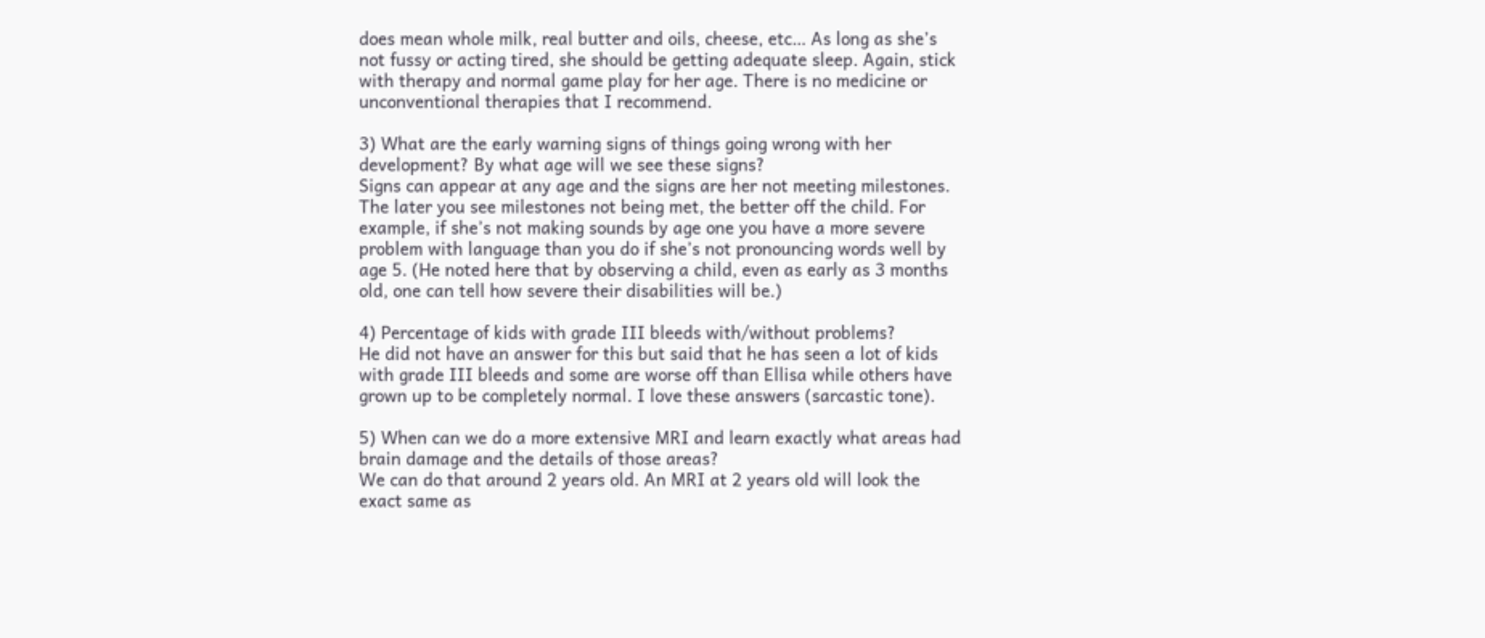does mean whole milk, real butter and oils, cheese, etc… As long as she’s not fussy or acting tired, she should be getting adequate sleep. Again, stick with therapy and normal game play for her age. There is no medicine or unconventional therapies that I recommend.

3) What are the early warning signs of things going wrong with her development? By what age will we see these signs?
Signs can appear at any age and the signs are her not meeting milestones. The later you see milestones not being met, the better off the child. For example, if she’s not making sounds by age one you have a more severe problem with language than you do if she’s not pronouncing words well by age 5. (He noted here that by observing a child, even as early as 3 months old, one can tell how severe their disabilities will be.)

4) Percentage of kids with grade III bleeds with/without problems?
He did not have an answer for this but said that he has seen a lot of kids with grade III bleeds and some are worse off than Ellisa while others have grown up to be completely normal. I love these answers (sarcastic tone).

5) When can we do a more extensive MRI and learn exactly what areas had brain damage and the details of those areas?
We can do that around 2 years old. An MRI at 2 years old will look the exact same as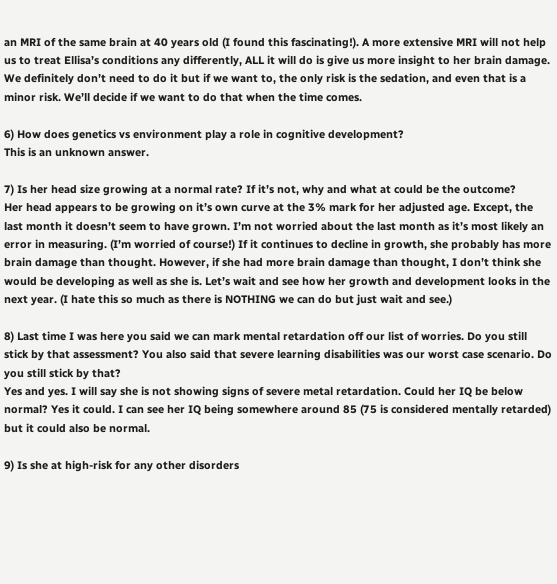an MRI of the same brain at 40 years old (I found this fascinating!). A more extensive MRI will not help us to treat Ellisa’s conditions any differently, ALL it will do is give us more insight to her brain damage. We definitely don’t need to do it but if we want to, the only risk is the sedation, and even that is a minor risk. We’ll decide if we want to do that when the time comes.

6) How does genetics vs environment play a role in cognitive development?
This is an unknown answer.

7) Is her head size growing at a normal rate? If it’s not, why and what at could be the outcome?
Her head appears to be growing on it’s own curve at the 3% mark for her adjusted age. Except, the last month it doesn’t seem to have grown. I’m not worried about the last month as it’s most likely an error in measuring. (I’m worried of course!) If it continues to decline in growth, she probably has more brain damage than thought. However, if she had more brain damage than thought, I don’t think she would be developing as well as she is. Let’s wait and see how her growth and development looks in the next year. (I hate this so much as there is NOTHING we can do but just wait and see.)

8) Last time I was here you said we can mark mental retardation off our list of worries. Do you still stick by that assessment? You also said that severe learning disabilities was our worst case scenario. Do you still stick by that?
Yes and yes. I will say she is not showing signs of severe metal retardation. Could her IQ be below normal? Yes it could. I can see her IQ being somewhere around 85 (75 is considered mentally retarded) but it could also be normal.

9) Is she at high-risk for any other disorders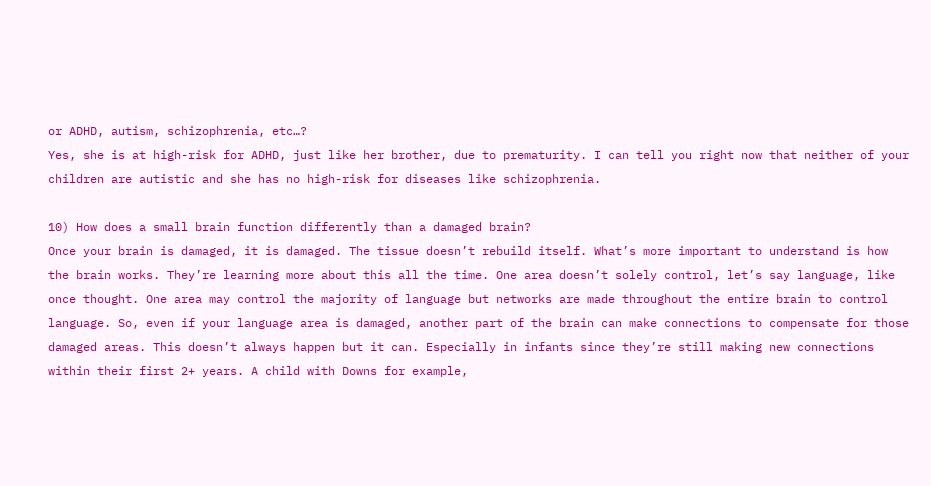or ADHD, autism, schizophrenia, etc…?
Yes, she is at high-risk for ADHD, just like her brother, due to prematurity. I can tell you right now that neither of your children are autistic and she has no high-risk for diseases like schizophrenia.

10) How does a small brain function differently than a damaged brain?
Once your brain is damaged, it is damaged. The tissue doesn’t rebuild itself. What’s more important to understand is how the brain works. They’re learning more about this all the time. One area doesn’t solely control, let’s say language, like once thought. One area may control the majority of language but networks are made throughout the entire brain to control language. So, even if your language area is damaged, another part of the brain can make connections to compensate for those damaged areas. This doesn’t always happen but it can. Especially in infants since they’re still making new connections within their first 2+ years. A child with Downs for example,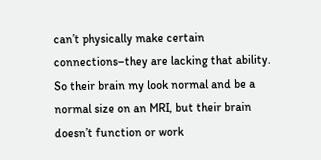can’t physically make certain connections–they are lacking that ability. So their brain my look normal and be a normal size on an MRI, but their brain doesn’t function or work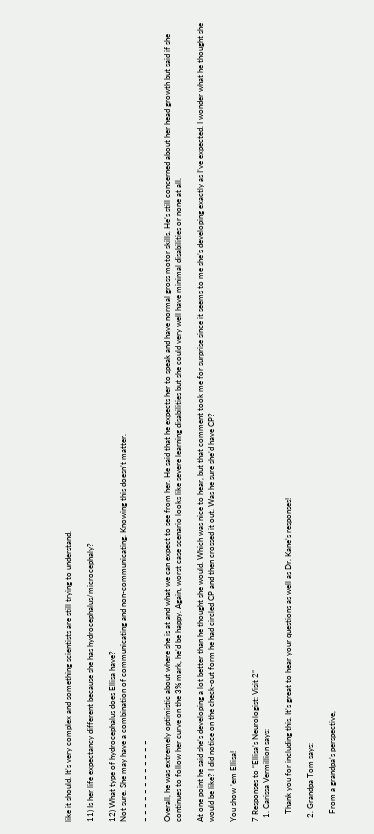like it should. It’s very complex and something scientists are still trying to understand.

11) Is her life expectancy different because she has hydrocephalus/microcephaly?

12) What type of hydrocephalus does Ellisa have?
Not sure. She may have a combination of communicating and non-communicating. Knowing this doesn’t matter.

– – – – – – – – – – – –

Overall, he was extremely optimistic about where she is at and what we can expect to see from her. He said that he expects her to speak and have normal gross motor skills. He’s still concerned about her head growth but said if she continues to follow her curve on the 3% mark, he’d be happy. Again, worst case scenario looks like severe learning disabilities but she could very well have minimal disabilities or none at all.

At one point he said she’s developing a lot better than he thought she would. Which was nice to hear, but that comment took me for surprise since it seems to me she’s developing exactly as I’ve expected. I wonder what he thought she would be like? I did notice on the check-out form he had circled CP and then crossed it out. Was he sure she’d have CP?

You show ’em Ellisa!

7 Responses to “Ellisa’s Neurologist: Visit 2”
  1. Carissa Vermillion says:

    Thank you for including this. It’s great to hear your questions as well as Dr. Kane’s responses!

  2. Grandpa Tom says:

    From a grandpa’s perspective,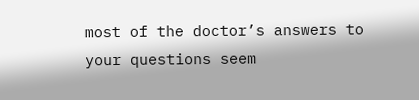most of the doctor’s answers to your questions seem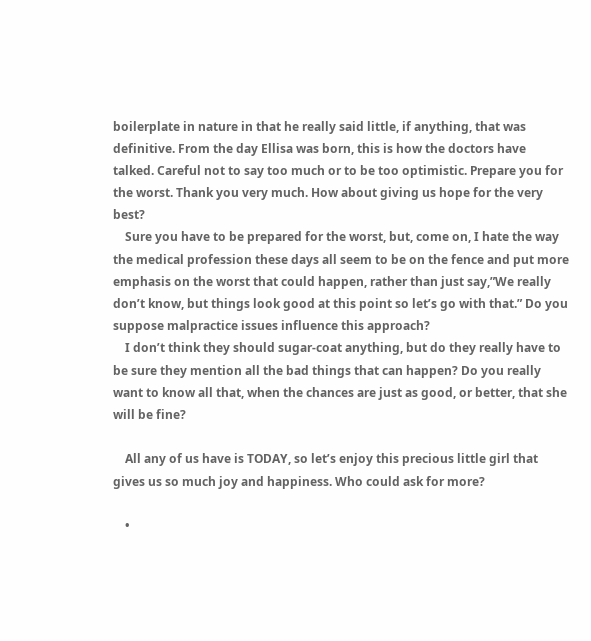boilerplate in nature in that he really said little, if anything, that was definitive. From the day Ellisa was born, this is how the doctors have talked. Careful not to say too much or to be too optimistic. Prepare you for the worst. Thank you very much. How about giving us hope for the very best?
    Sure you have to be prepared for the worst, but, come on, I hate the way the medical profession these days all seem to be on the fence and put more emphasis on the worst that could happen, rather than just say,”We really don’t know, but things look good at this point so let’s go with that.” Do you suppose malpractice issues influence this approach?
    I don’t think they should sugar-coat anything, but do they really have to be sure they mention all the bad things that can happen? Do you really want to know all that, when the chances are just as good, or better, that she will be fine?

    All any of us have is TODAY, so let’s enjoy this precious little girl that gives us so much joy and happiness. Who could ask for more?

    •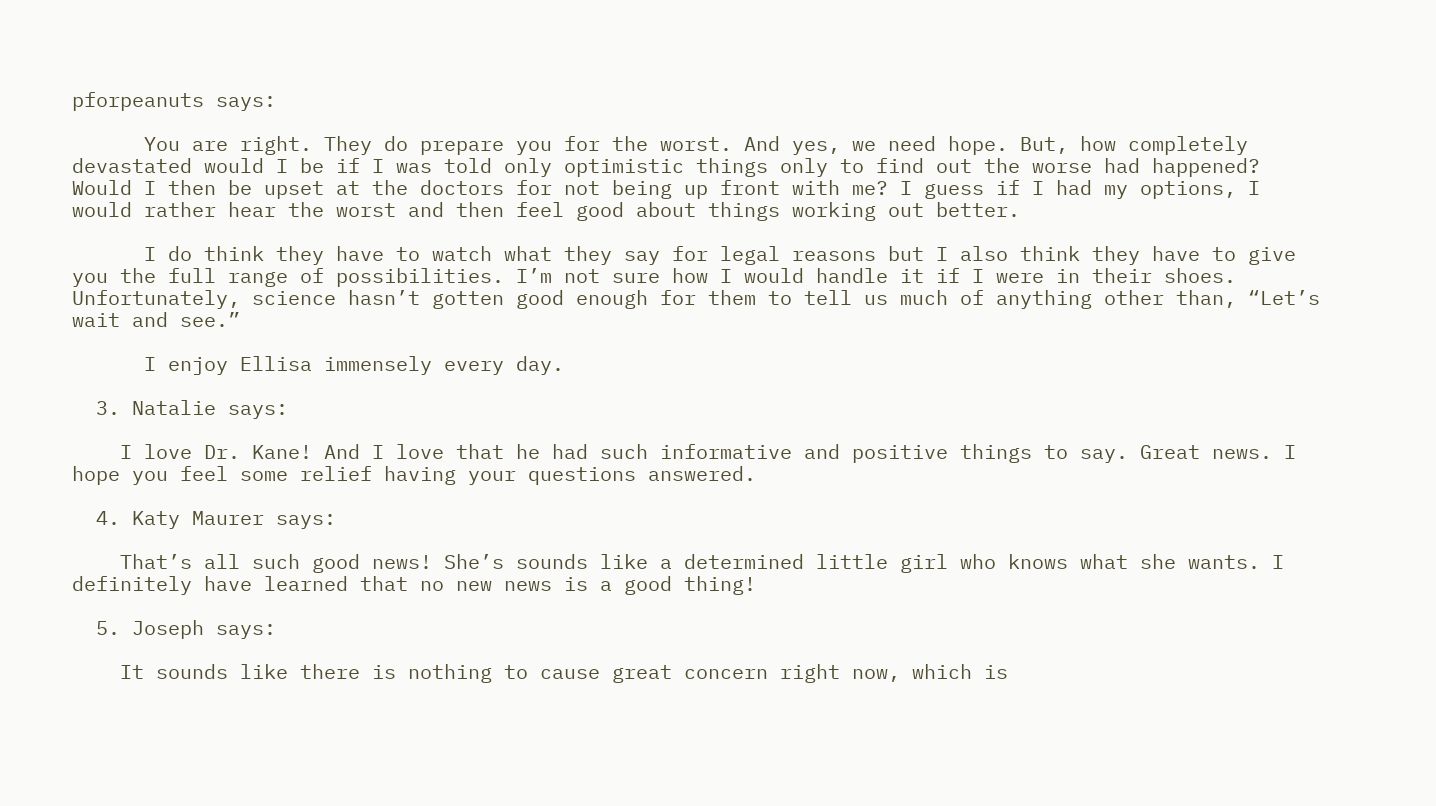pforpeanuts says:

      You are right. They do prepare you for the worst. And yes, we need hope. But, how completely devastated would I be if I was told only optimistic things only to find out the worse had happened? Would I then be upset at the doctors for not being up front with me? I guess if I had my options, I would rather hear the worst and then feel good about things working out better.

      I do think they have to watch what they say for legal reasons but I also think they have to give you the full range of possibilities. I’m not sure how I would handle it if I were in their shoes. Unfortunately, science hasn’t gotten good enough for them to tell us much of anything other than, “Let’s wait and see.”

      I enjoy Ellisa immensely every day.

  3. Natalie says:

    I love Dr. Kane! And I love that he had such informative and positive things to say. Great news. I hope you feel some relief having your questions answered.

  4. Katy Maurer says:

    That’s all such good news! She’s sounds like a determined little girl who knows what she wants. I definitely have learned that no new news is a good thing!

  5. Joseph says:

    It sounds like there is nothing to cause great concern right now, which is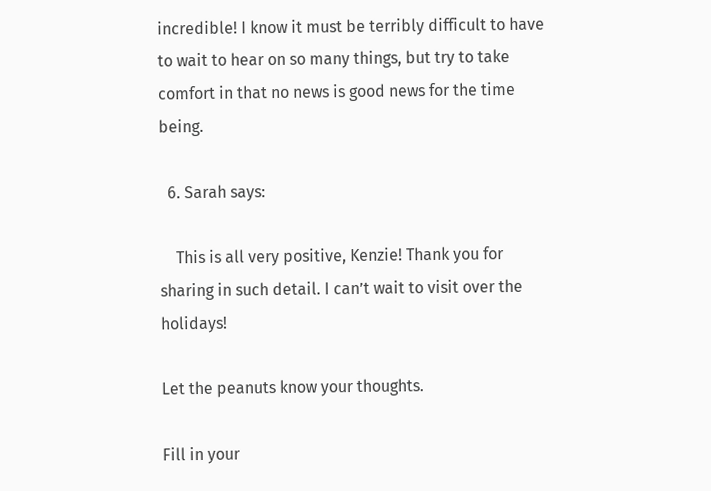incredible! I know it must be terribly difficult to have to wait to hear on so many things, but try to take comfort in that no news is good news for the time being.

  6. Sarah says:

    This is all very positive, Kenzie! Thank you for sharing in such detail. I can’t wait to visit over the holidays!

Let the peanuts know your thoughts.

Fill in your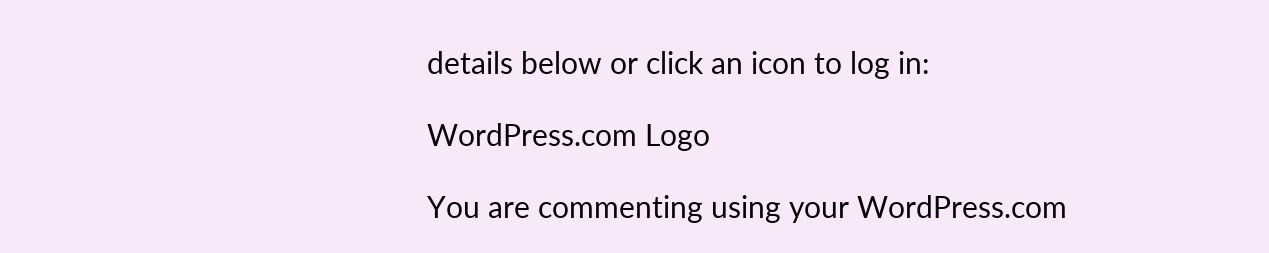details below or click an icon to log in:

WordPress.com Logo

You are commenting using your WordPress.com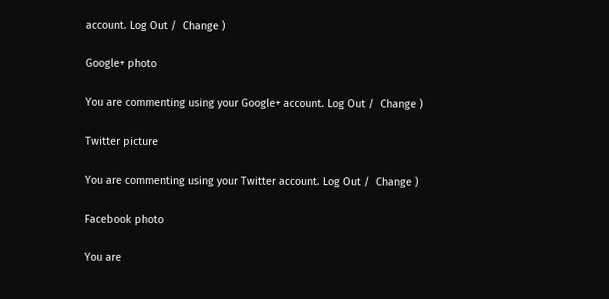account. Log Out /  Change )

Google+ photo

You are commenting using your Google+ account. Log Out /  Change )

Twitter picture

You are commenting using your Twitter account. Log Out /  Change )

Facebook photo

You are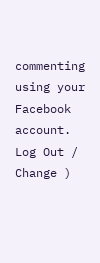commenting using your Facebook account. Log Out /  Change )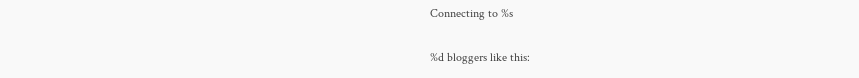Connecting to %s

%d bloggers like this: